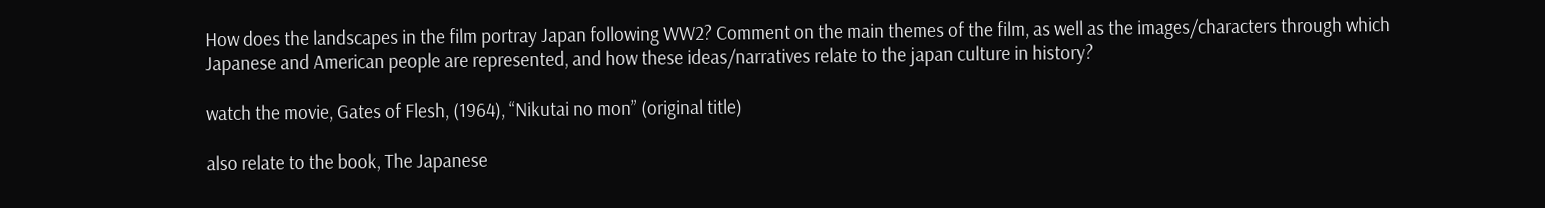How does the landscapes in the film portray Japan following WW2? Comment on the main themes of the film, as well as the images/characters through which Japanese and American people are represented, and how these ideas/narratives relate to the japan culture in history?

watch the movie, Gates of Flesh, (1964), “Nikutai no mon” (original title)

also relate to the book, The Japanese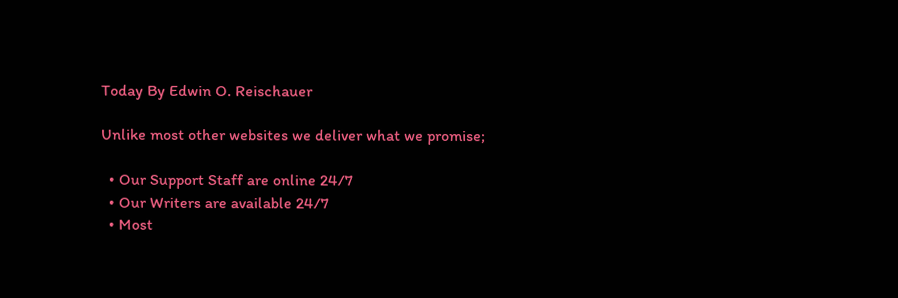Today By Edwin O. Reischauer

Unlike most other websites we deliver what we promise;

  • Our Support Staff are online 24/7
  • Our Writers are available 24/7
  • Most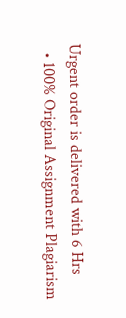Urgent order is delivered with 6 Hrs
  • 100% Original Assignment Plagiarism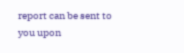report can be sent to you upon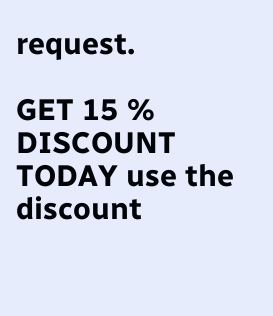request.

GET 15 % DISCOUNT TODAY use the discount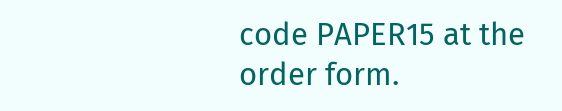code PAPER15 at the order form.